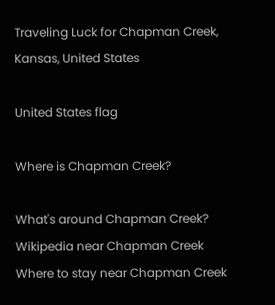Traveling Luck for Chapman Creek, Kansas, United States

United States flag

Where is Chapman Creek?

What's around Chapman Creek?
Wikipedia near Chapman Creek
Where to stay near Chapman Creek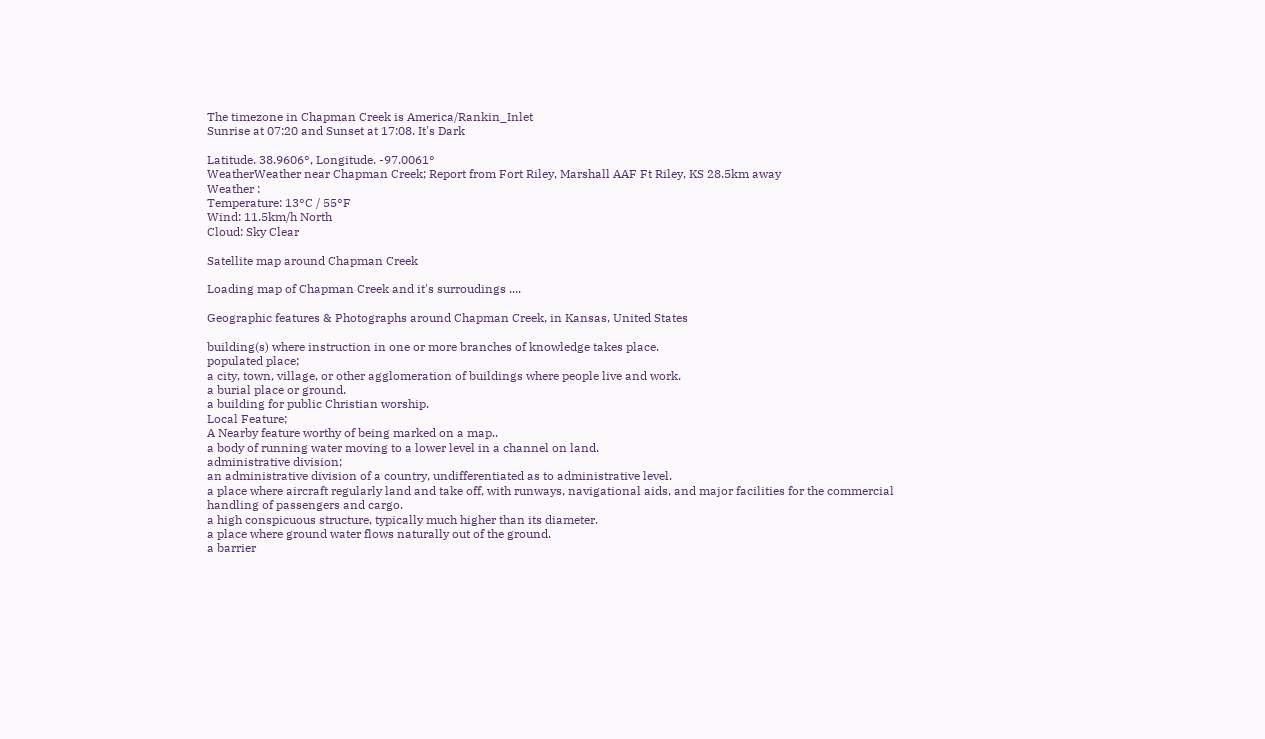The timezone in Chapman Creek is America/Rankin_Inlet
Sunrise at 07:20 and Sunset at 17:08. It's Dark

Latitude. 38.9606°, Longitude. -97.0061°
WeatherWeather near Chapman Creek; Report from Fort Riley, Marshall AAF Ft Riley, KS 28.5km away
Weather :
Temperature: 13°C / 55°F
Wind: 11.5km/h North
Cloud: Sky Clear

Satellite map around Chapman Creek

Loading map of Chapman Creek and it's surroudings ....

Geographic features & Photographs around Chapman Creek, in Kansas, United States

building(s) where instruction in one or more branches of knowledge takes place.
populated place;
a city, town, village, or other agglomeration of buildings where people live and work.
a burial place or ground.
a building for public Christian worship.
Local Feature;
A Nearby feature worthy of being marked on a map..
a body of running water moving to a lower level in a channel on land.
administrative division;
an administrative division of a country, undifferentiated as to administrative level.
a place where aircraft regularly land and take off, with runways, navigational aids, and major facilities for the commercial handling of passengers and cargo.
a high conspicuous structure, typically much higher than its diameter.
a place where ground water flows naturally out of the ground.
a barrier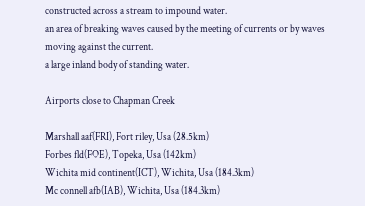constructed across a stream to impound water.
an area of breaking waves caused by the meeting of currents or by waves moving against the current.
a large inland body of standing water.

Airports close to Chapman Creek

Marshall aaf(FRI), Fort riley, Usa (28.5km)
Forbes fld(FOE), Topeka, Usa (142km)
Wichita mid continent(ICT), Wichita, Usa (184.3km)
Mc connell afb(IAB), Wichita, Usa (184.3km)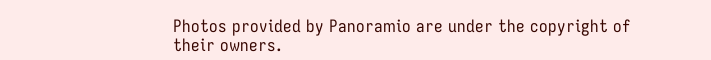Photos provided by Panoramio are under the copyright of their owners.